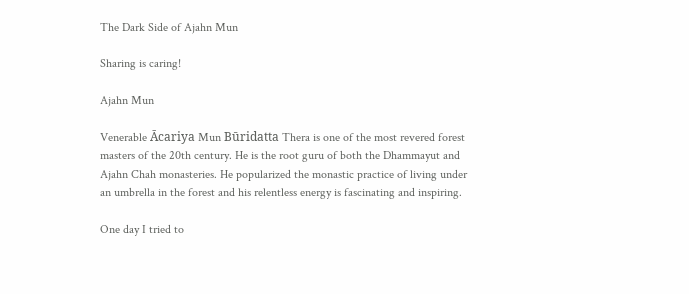The Dark Side of Ajahn Mun

Sharing is caring!

Ajahn Mun

Venerable Ācariya Mun Būridatta Thera is one of the most revered forest masters of the 20th century. He is the root guru of both the Dhammayut and Ajahn Chah monasteries. He popularized the monastic practice of living under an umbrella in the forest and his relentless energy is fascinating and inspiring.

One day I tried to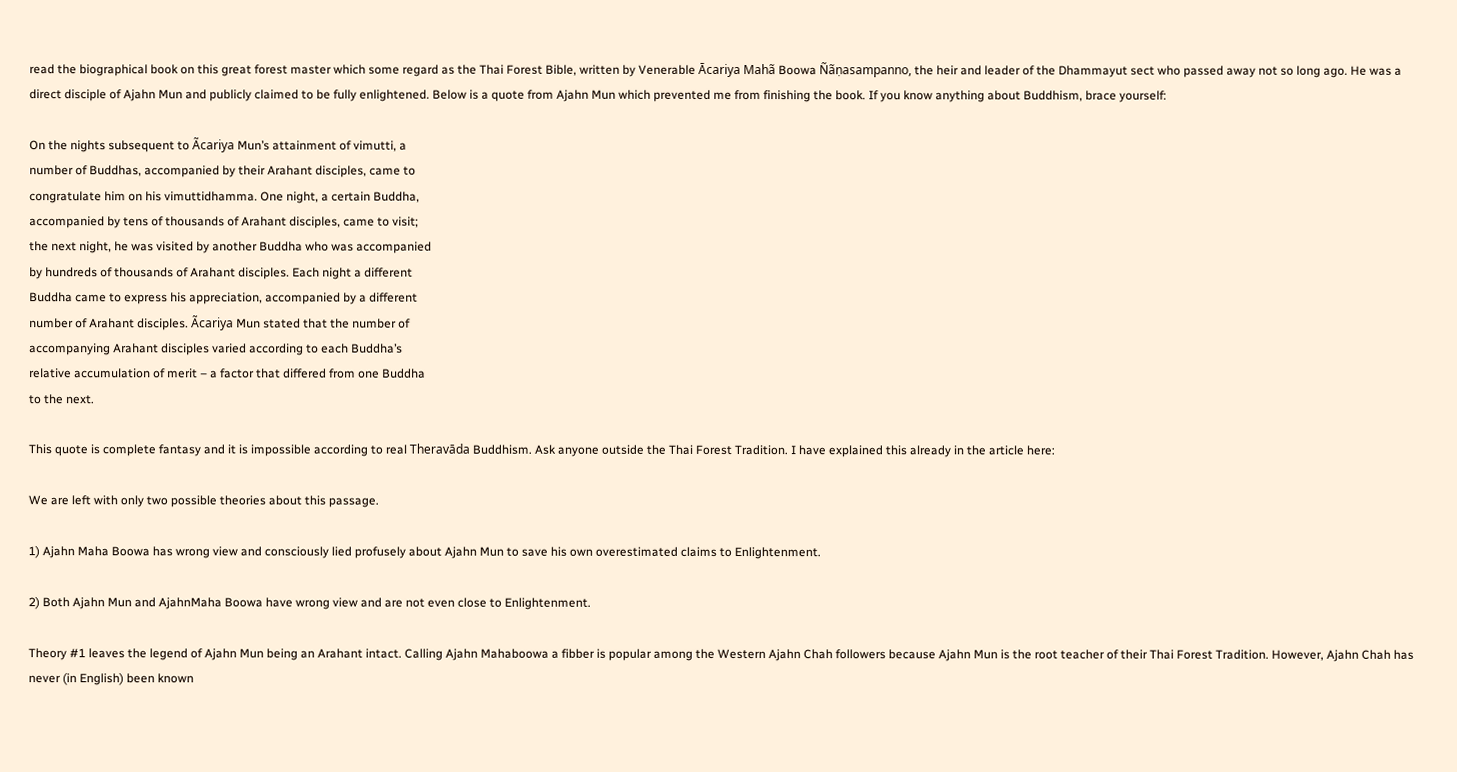read the biographical book on this great forest master which some regard as the Thai Forest Bible, written by Venerable Ācariya Mahã Boowa Ñãṇasampanno, the heir and leader of the Dhammayut sect who passed away not so long ago. He was a direct disciple of Ajahn Mun and publicly claimed to be fully enlightened. Below is a quote from Ajahn Mun which prevented me from finishing the book. If you know anything about Buddhism, brace yourself:

On the nights subsequent to Ãcariya Mun’s attainment of vimutti, a
number of Buddhas, accompanied by their Arahant disciples, came to
congratulate him on his vimuttidhamma. One night, a certain Buddha,
accompanied by tens of thousands of Arahant disciples, came to visit;
the next night, he was visited by another Buddha who was accompanied
by hundreds of thousands of Arahant disciples. Each night a different
Buddha came to express his appreciation, accompanied by a different
number of Arahant disciples. Ãcariya Mun stated that the number of
accompanying Arahant disciples varied according to each Buddha’s
relative accumulation of merit – a factor that differed from one Buddha
to the next.

This quote is complete fantasy and it is impossible according to real Theravāda Buddhism. Ask anyone outside the Thai Forest Tradition. I have explained this already in the article here:

We are left with only two possible theories about this passage.

1) Ajahn Maha Boowa has wrong view and consciously lied profusely about Ajahn Mun to save his own overestimated claims to Enlightenment.

2) Both Ajahn Mun and AjahnMaha Boowa have wrong view and are not even close to Enlightenment.

Theory #1 leaves the legend of Ajahn Mun being an Arahant intact. Calling Ajahn Mahaboowa a fibber is popular among the Western Ajahn Chah followers because Ajahn Mun is the root teacher of their Thai Forest Tradition. However, Ajahn Chah has never (in English) been known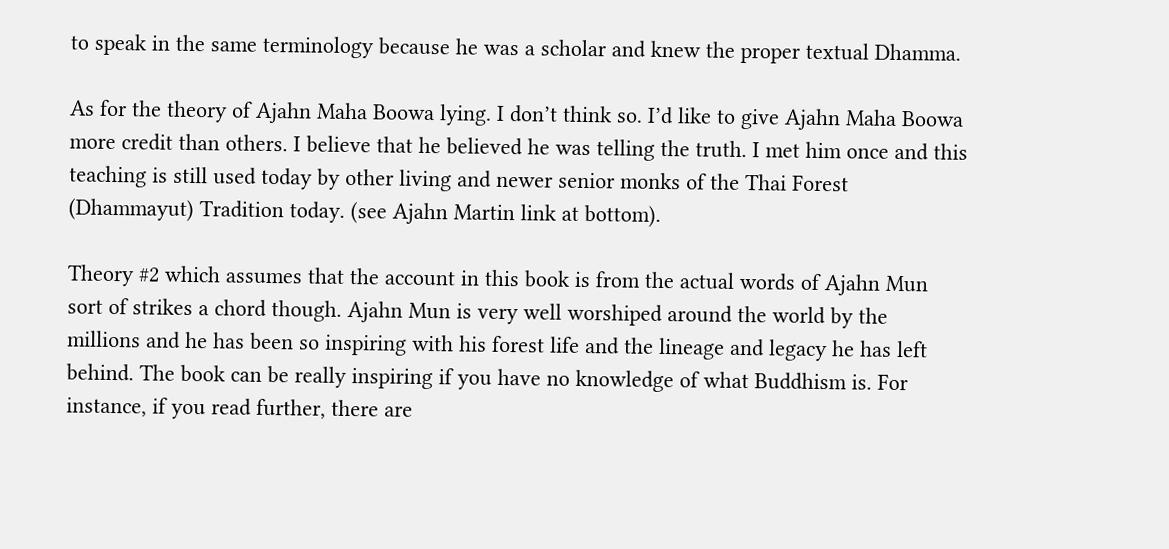to speak in the same terminology because he was a scholar and knew the proper textual Dhamma.

As for the theory of Ajahn Maha Boowa lying. I don’t think so. I’d like to give Ajahn Maha Boowa more credit than others. I believe that he believed he was telling the truth. I met him once and this teaching is still used today by other living and newer senior monks of the Thai Forest (Dhammayut) Tradition today. (see Ajahn Martin link at bottom).

Theory #2 which assumes that the account in this book is from the actual words of Ajahn Mun sort of strikes a chord though. Ajahn Mun is very well worshiped around the world by the millions and he has been so inspiring with his forest life and the lineage and legacy he has left behind. The book can be really inspiring if you have no knowledge of what Buddhism is. For instance, if you read further, there are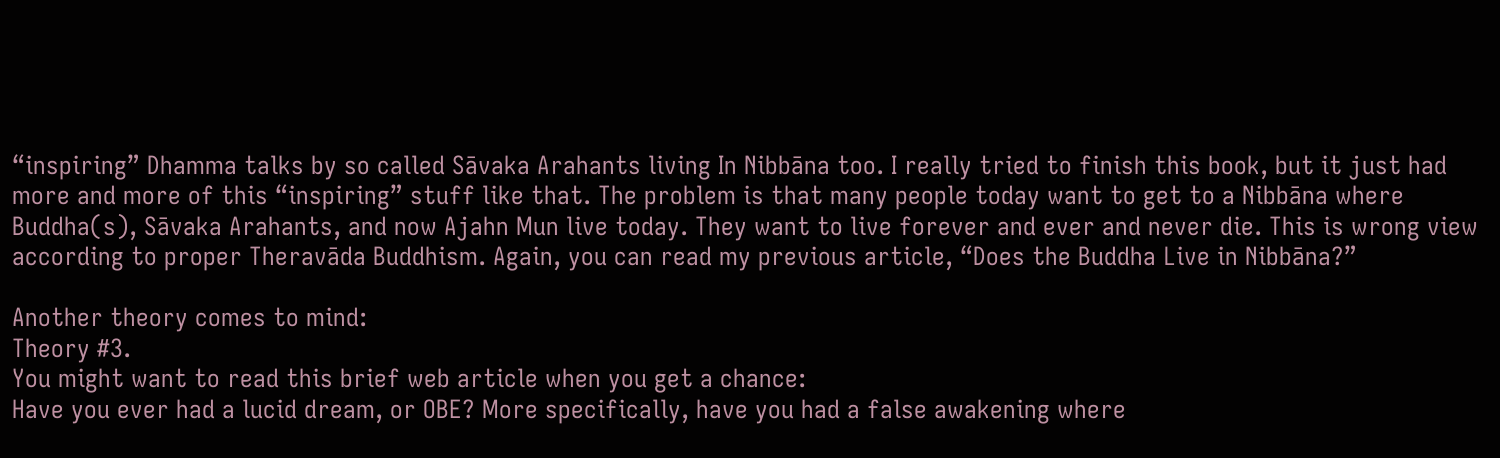“inspiring” Dhamma talks by so called Sāvaka Arahants living In Nibbāna too. I really tried to finish this book, but it just had more and more of this “inspiring” stuff like that. The problem is that many people today want to get to a Nibbāna where Buddha(s), Sāvaka Arahants, and now Ajahn Mun live today. They want to live forever and ever and never die. This is wrong view according to proper Theravāda Buddhism. Again, you can read my previous article, “Does the Buddha Live in Nibbāna?”

Another theory comes to mind:
Theory #3.
You might want to read this brief web article when you get a chance:
Have you ever had a lucid dream, or OBE? More specifically, have you had a false awakening where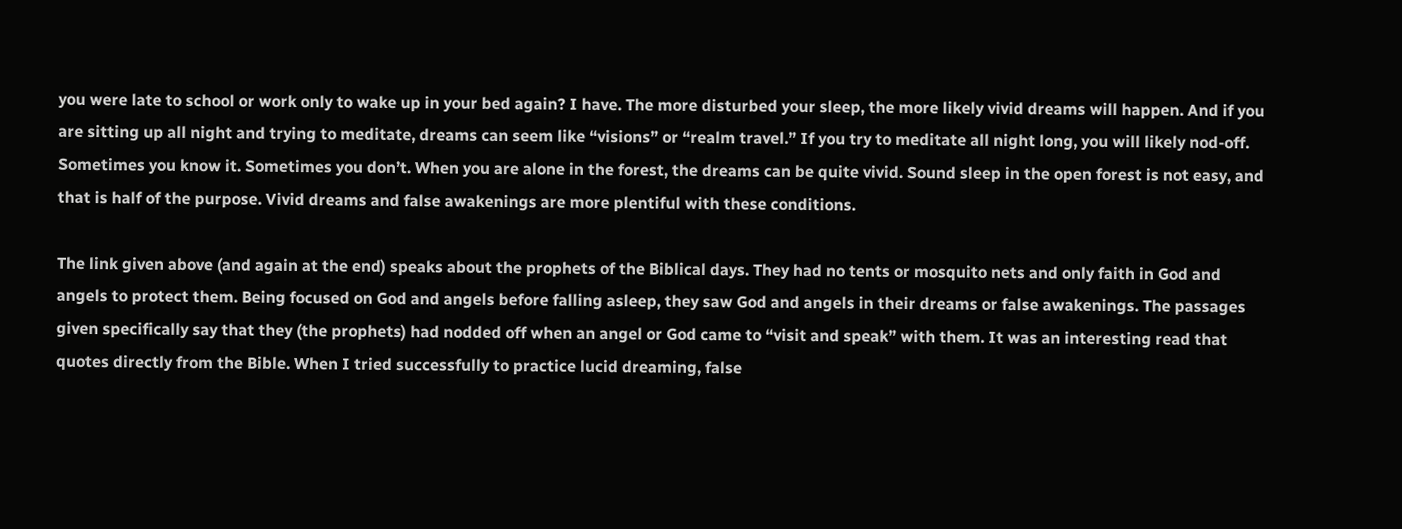you were late to school or work only to wake up in your bed again? I have. The more disturbed your sleep, the more likely vivid dreams will happen. And if you are sitting up all night and trying to meditate, dreams can seem like “visions” or “realm travel.” If you try to meditate all night long, you will likely nod-off. Sometimes you know it. Sometimes you don’t. When you are alone in the forest, the dreams can be quite vivid. Sound sleep in the open forest is not easy, and that is half of the purpose. Vivid dreams and false awakenings are more plentiful with these conditions.

The link given above (and again at the end) speaks about the prophets of the Biblical days. They had no tents or mosquito nets and only faith in God and angels to protect them. Being focused on God and angels before falling asleep, they saw God and angels in their dreams or false awakenings. The passages given specifically say that they (the prophets) had nodded off when an angel or God came to “visit and speak” with them. It was an interesting read that quotes directly from the Bible. When I tried successfully to practice lucid dreaming, false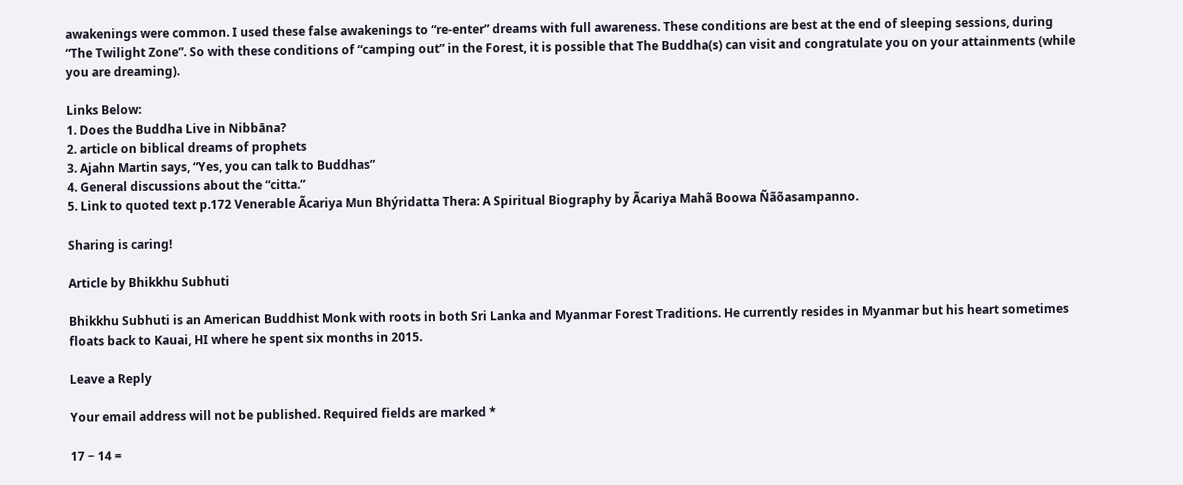awakenings were common. I used these false awakenings to “re-enter” dreams with full awareness. These conditions are best at the end of sleeping sessions, during “The Twilight Zone”. So with these conditions of “camping out” in the Forest, it is possible that The Buddha(s) can visit and congratulate you on your attainments (while you are dreaming).

Links Below:
1. Does the Buddha Live in Nibbāna?
2. article on biblical dreams of prophets
3. Ajahn Martin says, “Yes, you can talk to Buddhas”
4. General discussions about the “citta.”
5. Link to quoted text p.172 Venerable Ãcariya Mun Bhýridatta Thera: A Spiritual Biography by Ãcariya Mahã Boowa Ñãõasampanno.

Sharing is caring!

Article by Bhikkhu Subhuti

Bhikkhu Subhuti is an American Buddhist Monk with roots in both Sri Lanka and Myanmar Forest Traditions. He currently resides in Myanmar but his heart sometimes floats back to Kauai, HI where he spent six months in 2015.

Leave a Reply

Your email address will not be published. Required fields are marked *

17 − 14 =